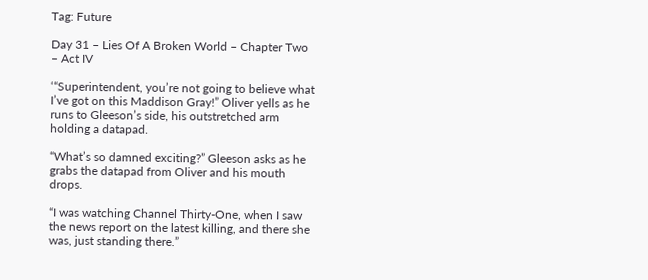Tag: Future

Day 31 – Lies Of A Broken World – Chapter Two – Act IV

‘“Superintendent, you’re not going to believe what I’ve got on this Maddison Gray!” Oliver yells as he runs to Gleeson’s side, his outstretched arm holding a datapad.

“What’s so damned exciting?” Gleeson asks as he grabs the datapad from Oliver and his mouth drops.

“I was watching Channel Thirty-One, when I saw the news report on the latest killing, and there she was, just standing there.”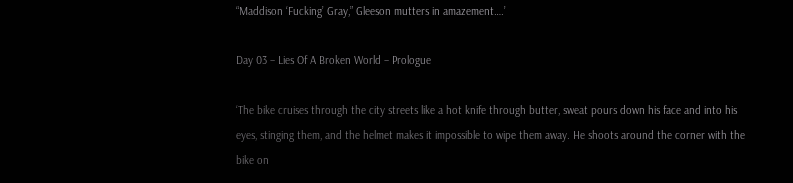“Maddison ‘Fucking’ Gray,” Gleeson mutters in amazement….’

Day 03 – Lies Of A Broken World – Prologue

‘The bike cruises through the city streets like a hot knife through butter, sweat pours down his face and into his eyes, stinging them, and the helmet makes it impossible to wipe them away. He shoots around the corner with the bike on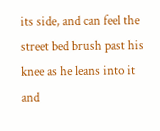its side, and can feel the street bed brush past his knee as he leans into it and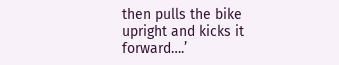then pulls the bike upright and kicks it forward….’